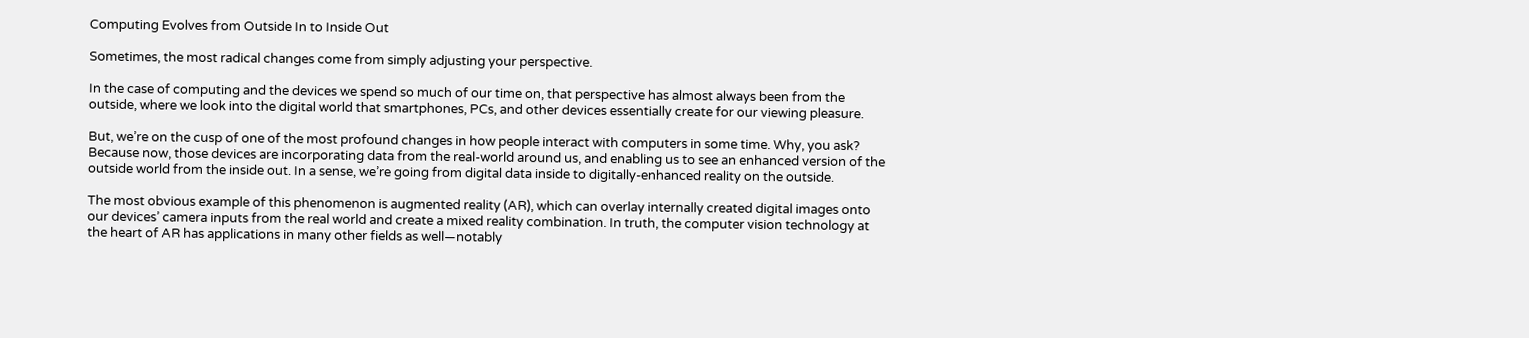Computing Evolves from Outside In to Inside Out

Sometimes, the most radical changes come from simply adjusting your perspective.

In the case of computing and the devices we spend so much of our time on, that perspective has almost always been from the outside, where we look into the digital world that smartphones, PCs, and other devices essentially create for our viewing pleasure.

But, we’re on the cusp of one of the most profound changes in how people interact with computers in some time. Why, you ask? Because now, those devices are incorporating data from the real-world around us, and enabling us to see an enhanced version of the outside world from the inside out. In a sense, we’re going from digital data inside to digitally-enhanced reality on the outside.

The most obvious example of this phenomenon is augmented reality (AR), which can overlay internally created digital images onto our devices’ camera inputs from the real world and create a mixed reality combination. In truth, the computer vision technology at the heart of AR has applications in many other fields as well—notably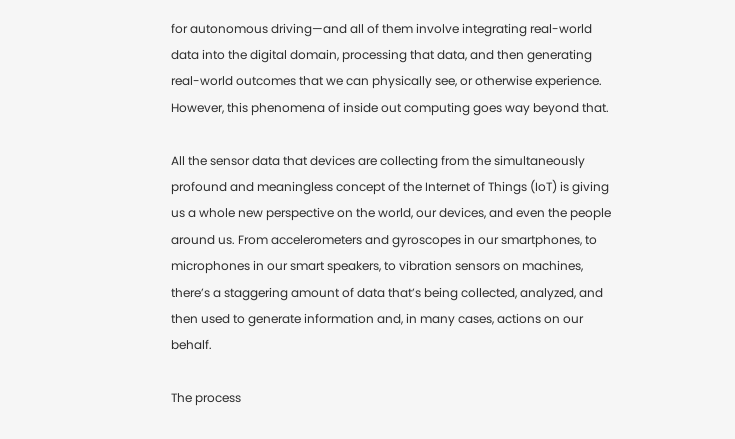for autonomous driving—and all of them involve integrating real-world data into the digital domain, processing that data, and then generating real-world outcomes that we can physically see, or otherwise experience. However, this phenomena of inside out computing goes way beyond that.

All the sensor data that devices are collecting from the simultaneously profound and meaningless concept of the Internet of Things (IoT) is giving us a whole new perspective on the world, our devices, and even the people around us. From accelerometers and gyroscopes in our smartphones, to microphones in our smart speakers, to vibration sensors on machines, there’s a staggering amount of data that’s being collected, analyzed, and then used to generate information and, in many cases, actions on our behalf.

The process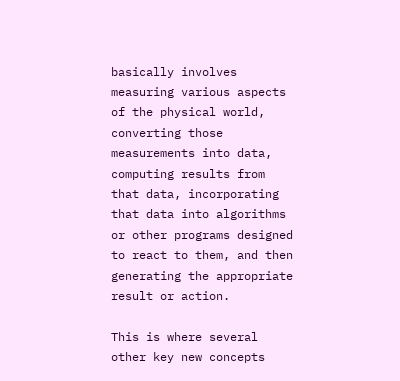basically involves measuring various aspects of the physical world, converting those measurements into data, computing results from that data, incorporating that data into algorithms or other programs designed to react to them, and then generating the appropriate result or action.

This is where several other key new concepts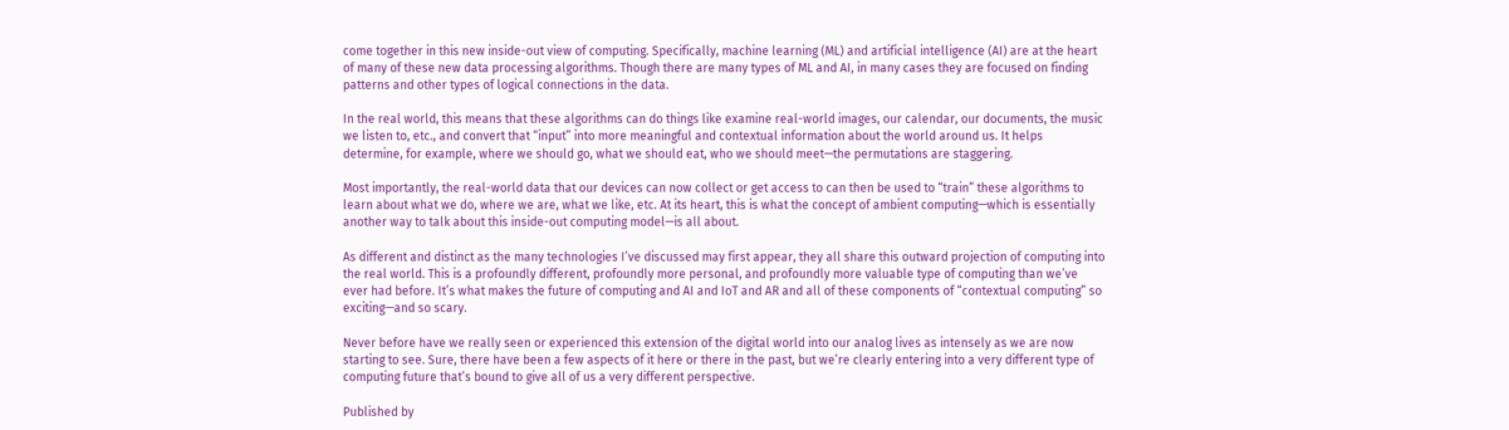come together in this new inside-out view of computing. Specifically, machine learning (ML) and artificial intelligence (AI) are at the heart of many of these new data processing algorithms. Though there are many types of ML and AI, in many cases they are focused on finding patterns and other types of logical connections in the data.

In the real world, this means that these algorithms can do things like examine real-world images, our calendar, our documents, the music we listen to, etc., and convert that “input” into more meaningful and contextual information about the world around us. It helps determine, for example, where we should go, what we should eat, who we should meet—the permutations are staggering.

Most importantly, the real-world data that our devices can now collect or get access to can then be used to “train” these algorithms to learn about what we do, where we are, what we like, etc. At its heart, this is what the concept of ambient computing—which is essentially another way to talk about this inside-out computing model—is all about.

As different and distinct as the many technologies I’ve discussed may first appear, they all share this outward projection of computing into the real world. This is a profoundly different, profoundly more personal, and profoundly more valuable type of computing than we’ve ever had before. It’s what makes the future of computing and AI and IoT and AR and all of these components of “contextual computing” so exciting—and so scary.

Never before have we really seen or experienced this extension of the digital world into our analog lives as intensely as we are now starting to see. Sure, there have been a few aspects of it here or there in the past, but we’re clearly entering into a very different type of computing future that’s bound to give all of us a very different perspective.

Published by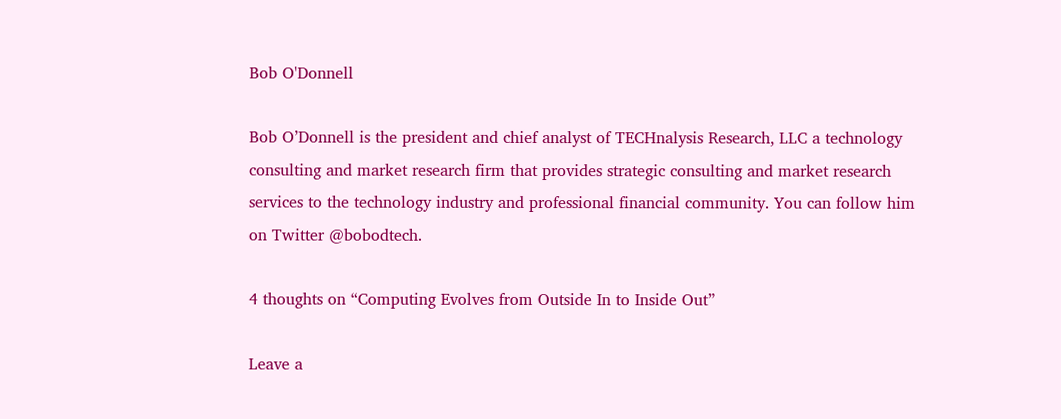Bob O'Donnell

Bob O’Donnell is the president and chief analyst of TECHnalysis Research, LLC a technology consulting and market research firm that provides strategic consulting and market research services to the technology industry and professional financial community. You can follow him on Twitter @bobodtech.

4 thoughts on “Computing Evolves from Outside In to Inside Out”

Leave a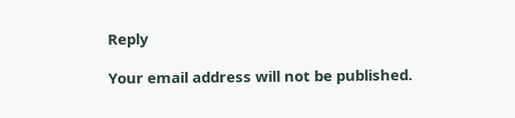Reply

Your email address will not be published.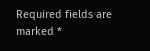Required fields are marked *